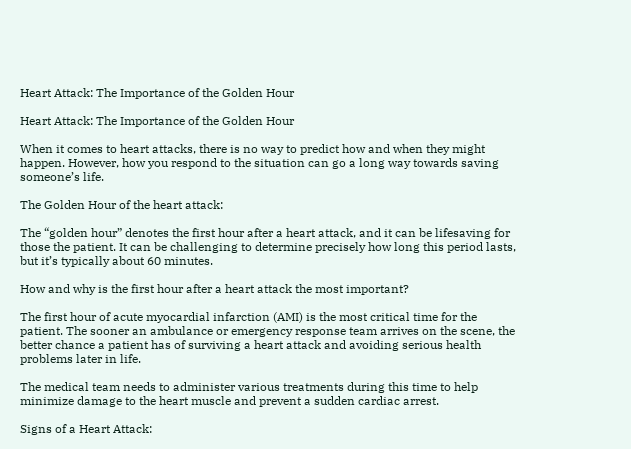Heart Attack: The Importance of the Golden Hour

Heart Attack: The Importance of the Golden Hour

When it comes to heart attacks, there is no way to predict how and when they might happen. However, how you respond to the situation can go a long way towards saving someone’s life.

The Golden Hour of the heart attack:

The “golden hour” denotes the first hour after a heart attack, and it can be lifesaving for those the patient. It can be challenging to determine precisely how long this period lasts, but it’s typically about 60 minutes.

How and why is the first hour after a heart attack the most important?

The first hour of acute myocardial infarction (AMI) is the most critical time for the patient. The sooner an ambulance or emergency response team arrives on the scene, the better chance a patient has of surviving a heart attack and avoiding serious health problems later in life.

The medical team needs to administer various treatments during this time to help minimize damage to the heart muscle and prevent a sudden cardiac arrest.

Signs of a Heart Attack: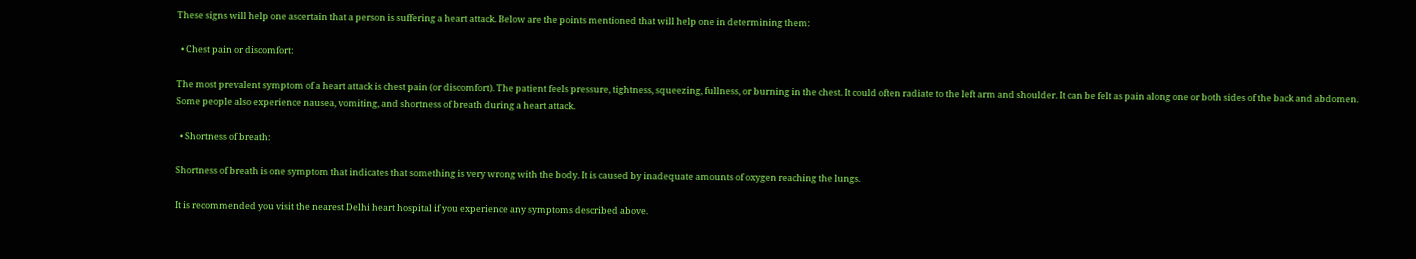These signs will help one ascertain that a person is suffering a heart attack. Below are the points mentioned that will help one in determining them:

  • Chest pain or discomfort:

The most prevalent symptom of a heart attack is chest pain (or discomfort). The patient feels pressure, tightness, squeezing, fullness, or burning in the chest. It could often radiate to the left arm and shoulder. It can be felt as pain along one or both sides of the back and abdomen. Some people also experience nausea, vomiting, and shortness of breath during a heart attack.

  • Shortness of breath:

Shortness of breath is one symptom that indicates that something is very wrong with the body. It is caused by inadequate amounts of oxygen reaching the lungs.

It is recommended you visit the nearest Delhi heart hospital if you experience any symptoms described above.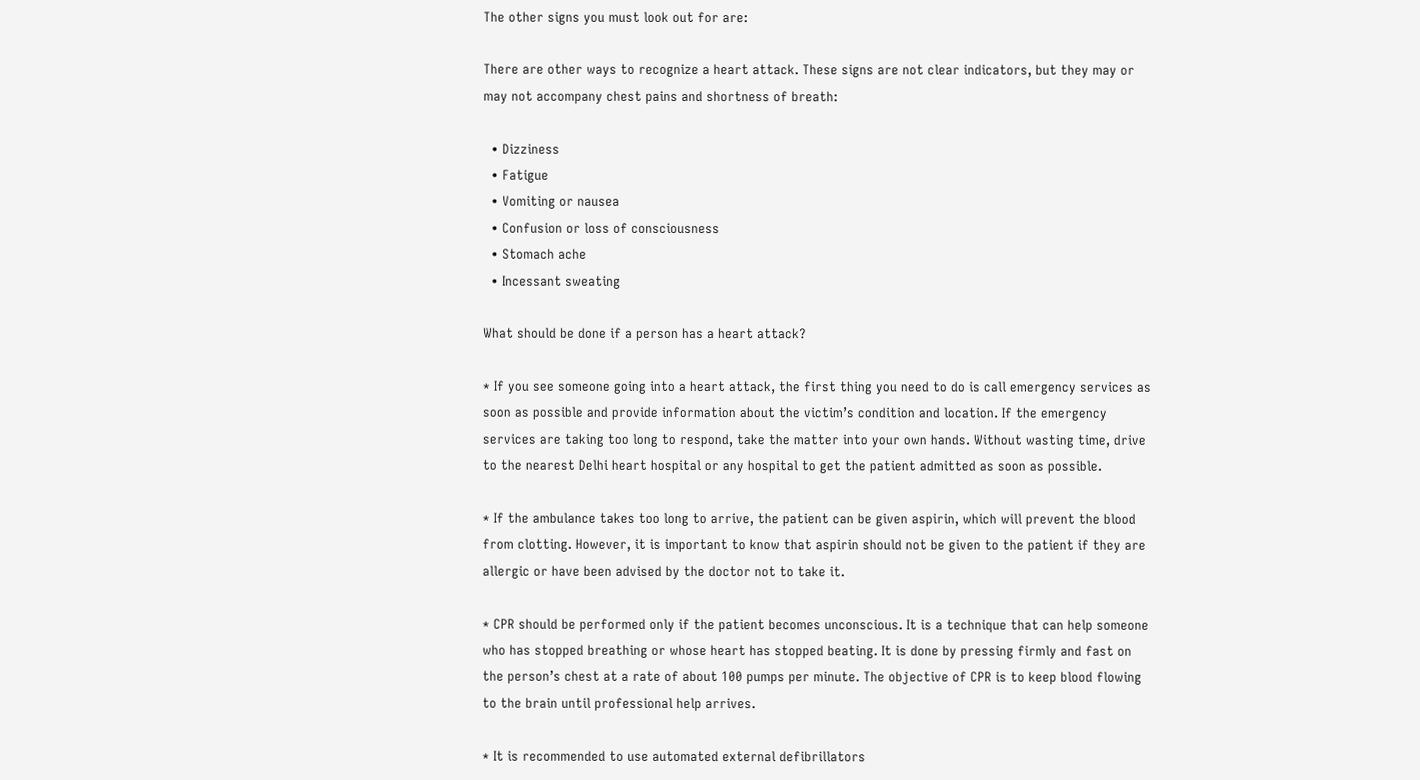The other signs you must look out for are:

There are other ways to recognize a heart attack. These signs are not clear indicators, but they may or may not accompany chest pains and shortness of breath:

  • Dizziness
  • Fatigue
  • Vomiting or nausea
  • Confusion or loss of consciousness
  • Stomach ache
  • Incessant sweating

What should be done if a person has a heart attack?

* If you see someone going into a heart attack, the first thing you need to do is call emergency services as soon as possible and provide information about the victim’s condition and location. If the emergency services are taking too long to respond, take the matter into your own hands. Without wasting time, drive to the nearest Delhi heart hospital or any hospital to get the patient admitted as soon as possible.

* If the ambulance takes too long to arrive, the patient can be given aspirin, which will prevent the blood from clotting. However, it is important to know that aspirin should not be given to the patient if they are allergic or have been advised by the doctor not to take it.

* CPR should be performed only if the patient becomes unconscious. It is a technique that can help someone who has stopped breathing or whose heart has stopped beating. It is done by pressing firmly and fast on the person’s chest at a rate of about 100 pumps per minute. The objective of CPR is to keep blood flowing to the brain until professional help arrives.

* It is recommended to use automated external defibrillators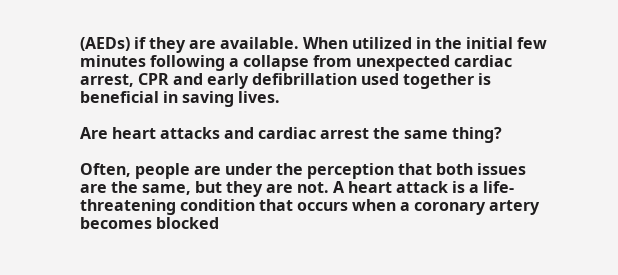(AEDs) if they are available. When utilized in the initial few minutes following a collapse from unexpected cardiac arrest, CPR and early defibrillation used together is beneficial in saving lives.

Are heart attacks and cardiac arrest the same thing?

Often, people are under the perception that both issues are the same, but they are not. A heart attack is a life-threatening condition that occurs when a coronary artery becomes blocked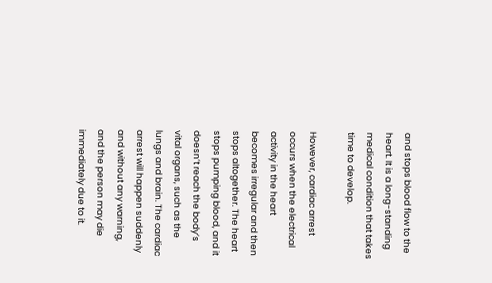and stops blood flow to the heart. It is a long-standing medical condition that takes time to develop.

However, cardiac arrest occurs when the electrical activity in the heart becomes irregular and then stops altogether. The heart stops pumping blood, and it doesn’t reach the body’s vital organs, such as the lungs and brain. The cardiac arrest will happen suddenly and without any warning, and the person may die immediately due to it.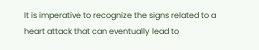It is imperative to recognize the signs related to a heart attack that can eventually lead to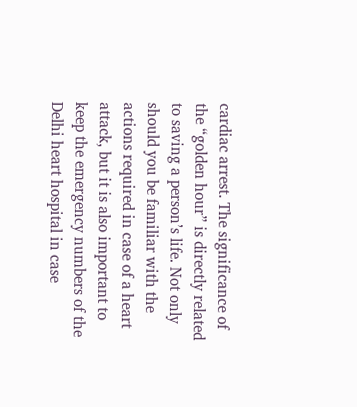cardiac arrest. The significance of the “golden hour” is directly related to saving a person’s life. Not only should you be familiar with the actions required in case of a heart attack, but it is also important to keep the emergency numbers of the Delhi heart hospital in case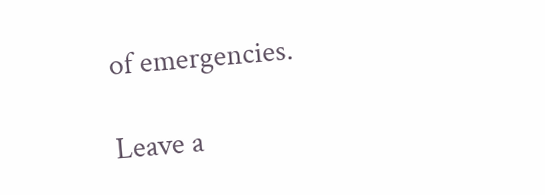of emergencies.

Leave a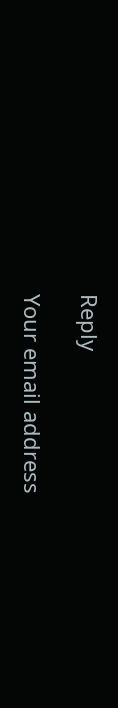Reply

Your email address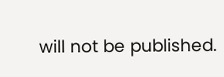will not be published.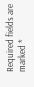Required fields are marked *